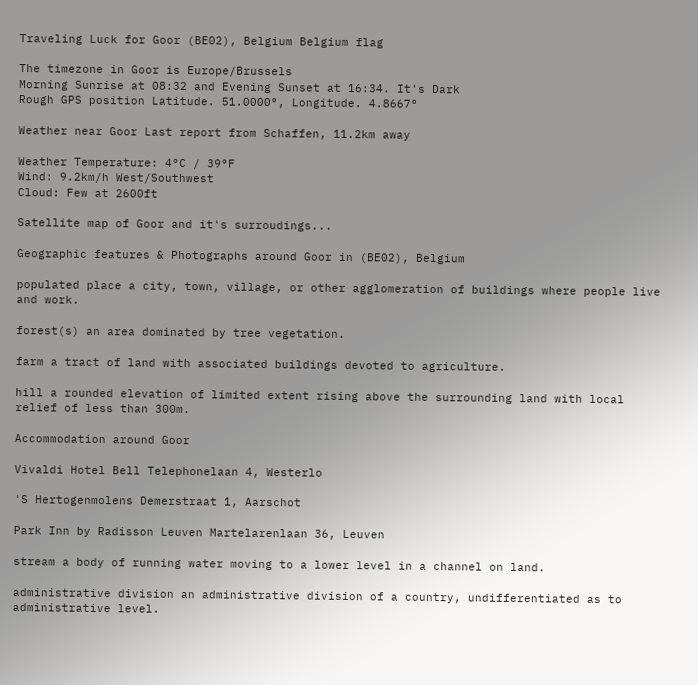Traveling Luck for Goor (BE02), Belgium Belgium flag

The timezone in Goor is Europe/Brussels
Morning Sunrise at 08:32 and Evening Sunset at 16:34. It's Dark
Rough GPS position Latitude. 51.0000°, Longitude. 4.8667°

Weather near Goor Last report from Schaffen, 11.2km away

Weather Temperature: 4°C / 39°F
Wind: 9.2km/h West/Southwest
Cloud: Few at 2600ft

Satellite map of Goor and it's surroudings...

Geographic features & Photographs around Goor in (BE02), Belgium

populated place a city, town, village, or other agglomeration of buildings where people live and work.

forest(s) an area dominated by tree vegetation.

farm a tract of land with associated buildings devoted to agriculture.

hill a rounded elevation of limited extent rising above the surrounding land with local relief of less than 300m.

Accommodation around Goor

Vivaldi Hotel Bell Telephonelaan 4, Westerlo

'S Hertogenmolens Demerstraat 1, Aarschot

Park Inn by Radisson Leuven Martelarenlaan 36, Leuven

stream a body of running water moving to a lower level in a channel on land.

administrative division an administrative division of a country, undifferentiated as to administrative level.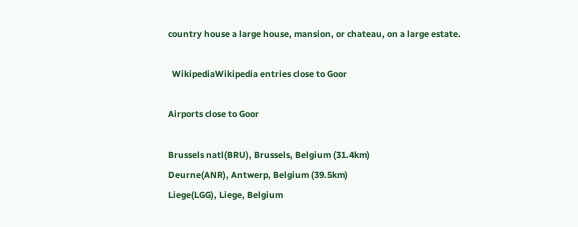country house a large house, mansion, or chateau, on a large estate.

  WikipediaWikipedia entries close to Goor

Airports close to Goor

Brussels natl(BRU), Brussels, Belgium (31.4km)
Deurne(ANR), Antwerp, Belgium (39.5km)
Liege(LGG), Liege, Belgium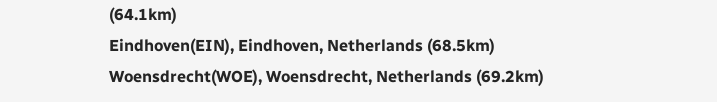(64.1km)
Eindhoven(EIN), Eindhoven, Netherlands (68.5km)
Woensdrecht(WOE), Woensdrecht, Netherlands (69.2km)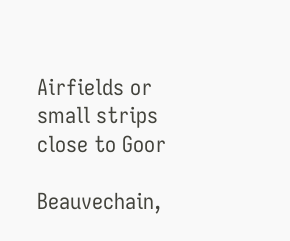Airfields or small strips close to Goor

Beauvechain,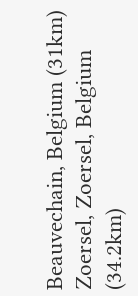Beauvechain, Belgium (31km)
Zoersel, Zoersel, Belgium (34.2km)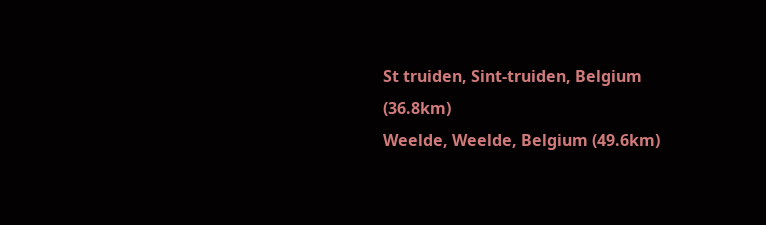St truiden, Sint-truiden, Belgium (36.8km)
Weelde, Weelde, Belgium (49.6km)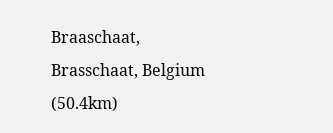Braaschaat, Brasschaat, Belgium (50.4km)